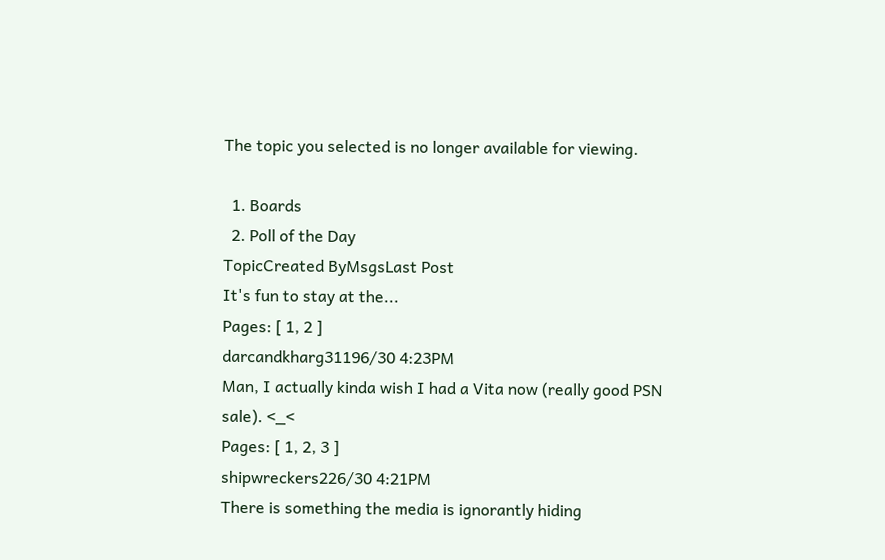The topic you selected is no longer available for viewing.

  1. Boards
  2. Poll of the Day
TopicCreated ByMsgsLast Post
It's fun to stay at the...
Pages: [ 1, 2 ]
darcandkharg31196/30 4:23PM
Man, I actually kinda wish I had a Vita now (really good PSN sale). <_<
Pages: [ 1, 2, 3 ]
shipwreckers226/30 4:21PM
There is something the media is ignorantly hiding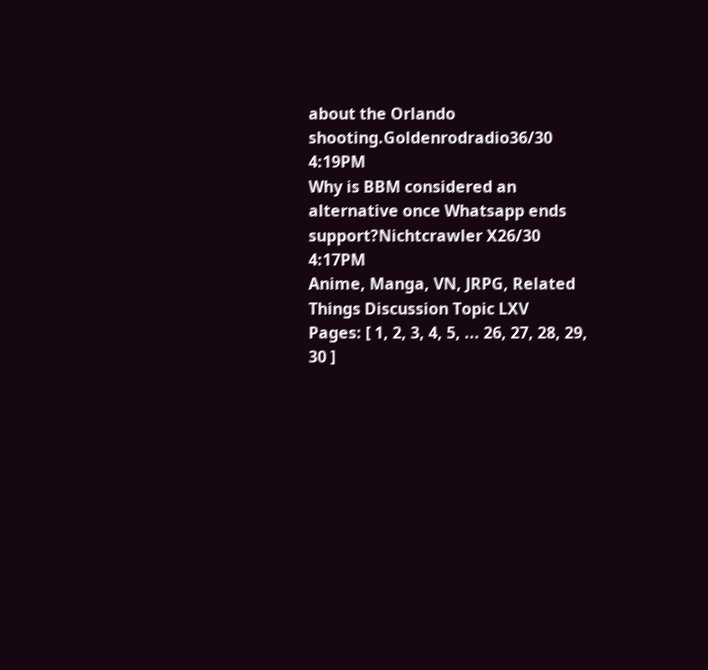about the Orlando shooting.Goldenrodradio36/30 4:19PM
Why is BBM considered an alternative once Whatsapp ends support?Nichtcrawler X26/30 4:17PM
Anime, Manga, VN, JRPG, Related Things Discussion Topic LXV
Pages: [ 1, 2, 3, 4, 5, ... 26, 27, 28, 29, 30 ]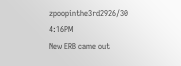zpoopinthe3rd2926/30 4:16PM
New ERB came out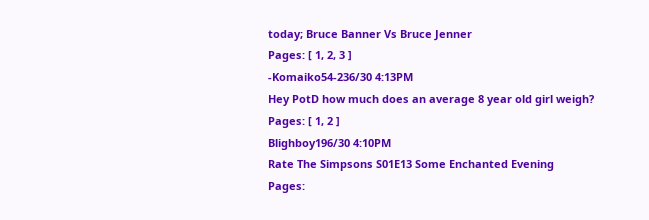today; Bruce Banner Vs Bruce Jenner
Pages: [ 1, 2, 3 ]
-Komaiko54-236/30 4:13PM
Hey PotD how much does an average 8 year old girl weigh?
Pages: [ 1, 2 ]
Blighboy196/30 4:10PM
Rate The Simpsons S01E13 Some Enchanted Evening
Pages: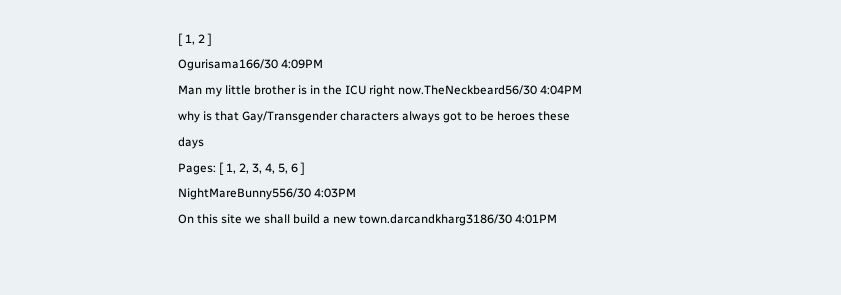[ 1, 2 ]
Ogurisama166/30 4:09PM
Man my little brother is in the ICU right now.TheNeckbeard56/30 4:04PM
why is that Gay/Transgender characters always got to be heroes these days
Pages: [ 1, 2, 3, 4, 5, 6 ]
NightMareBunny556/30 4:03PM
On this site we shall build a new town.darcandkharg3186/30 4:01PM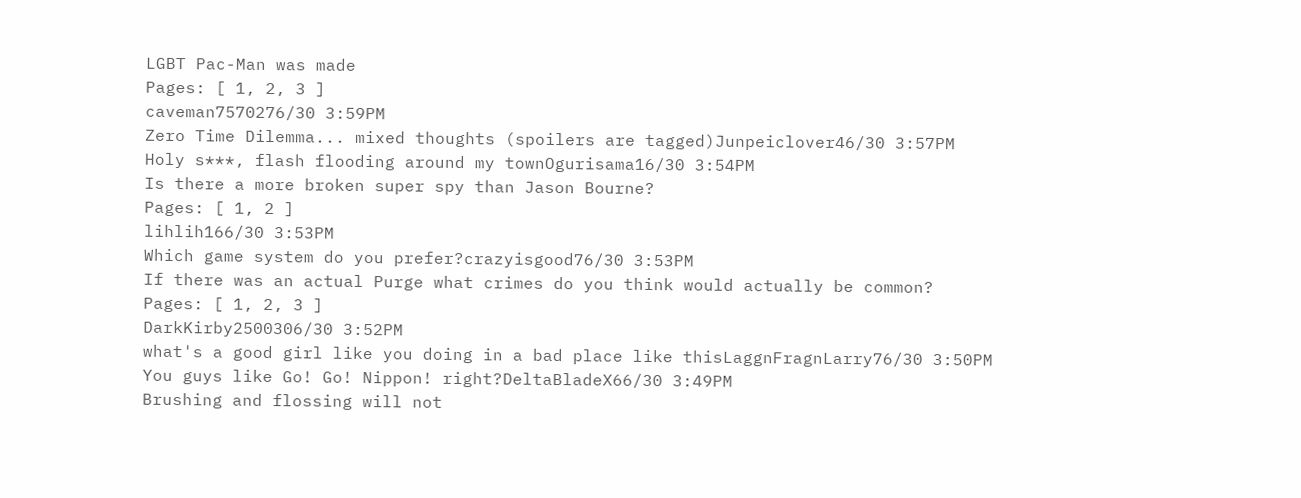LGBT Pac-Man was made
Pages: [ 1, 2, 3 ]
caveman7570276/30 3:59PM
Zero Time Dilemma... mixed thoughts (spoilers are tagged)Junpeiclover46/30 3:57PM
Holy s***, flash flooding around my townOgurisama16/30 3:54PM
Is there a more broken super spy than Jason Bourne?
Pages: [ 1, 2 ]
lihlih166/30 3:53PM
Which game system do you prefer?crazyisgood76/30 3:53PM
If there was an actual Purge what crimes do you think would actually be common?
Pages: [ 1, 2, 3 ]
DarkKirby2500306/30 3:52PM
what's a good girl like you doing in a bad place like thisLaggnFragnLarry76/30 3:50PM
You guys like Go! Go! Nippon! right?DeltaBladeX66/30 3:49PM
Brushing and flossing will not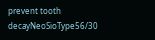prevent tooth decayNeoSioType56/30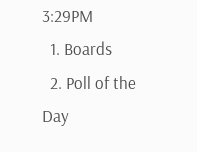3:29PM
  1. Boards
  2. Poll of the Day